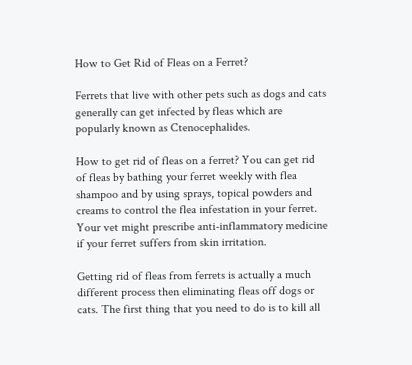How to Get Rid of Fleas on a Ferret?

Ferrets that live with other pets such as dogs and cats generally can get infected by fleas which are popularly known as Ctenocephalides.

How to get rid of fleas on a ferret? You can get rid of fleas by bathing your ferret weekly with flea shampoo and by using sprays, topical powders and creams to control the flea infestation in your ferret. Your vet might prescribe anti-inflammatory medicine if your ferret suffers from skin irritation.

Getting rid of fleas from ferrets is actually a much different process then eliminating fleas off dogs or cats. The first thing that you need to do is to kill all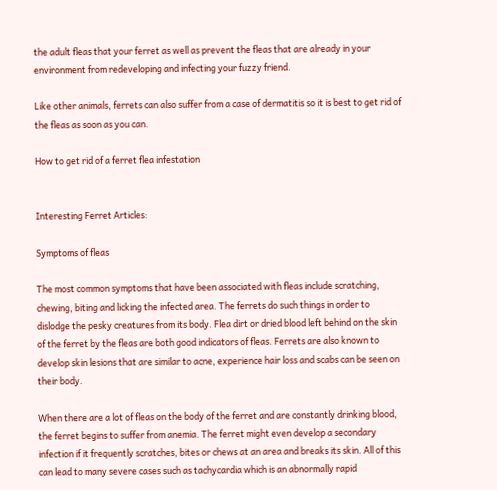the adult fleas that your ferret as well as prevent the fleas that are already in your environment from redeveloping and infecting your fuzzy friend.

Like other animals, ferrets can also suffer from a case of dermatitis so it is best to get rid of the fleas as soon as you can.

How to get rid of a ferret flea infestation


Interesting Ferret Articles:

Symptoms of fleas

The most common symptoms that have been associated with fleas include scratching, chewing, biting and licking the infected area. The ferrets do such things in order to dislodge the pesky creatures from its body. Flea dirt or dried blood left behind on the skin of the ferret by the fleas are both good indicators of fleas. Ferrets are also known to develop skin lesions that are similar to acne, experience hair loss and scabs can be seen on their body.

When there are a lot of fleas on the body of the ferret and are constantly drinking blood, the ferret begins to suffer from anemia. The ferret might even develop a secondary infection if it frequently scratches, bites or chews at an area and breaks its skin. All of this can lead to many severe cases such as tachycardia which is an abnormally rapid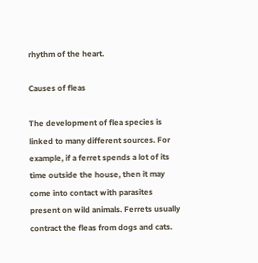rhythm of the heart.

Causes of fleas

The development of flea species is linked to many different sources. For example, if a ferret spends a lot of its time outside the house, then it may come into contact with parasites present on wild animals. Ferrets usually contract the fleas from dogs and cats.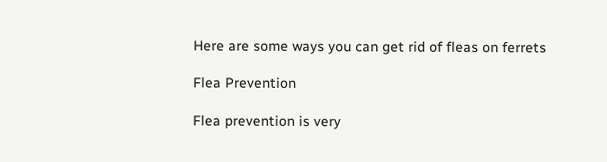Here are some ways you can get rid of fleas on ferrets

Flea Prevention

Flea prevention is very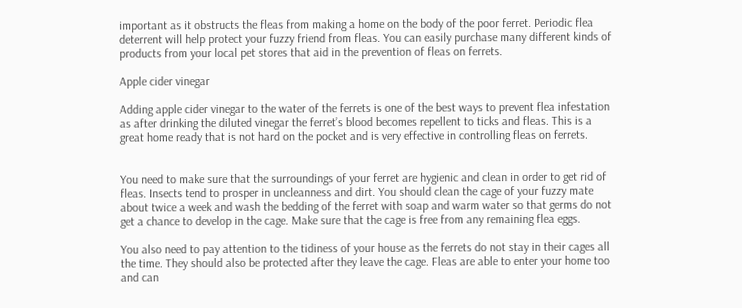important as it obstructs the fleas from making a home on the body of the poor ferret. Periodic flea deterrent will help protect your fuzzy friend from fleas. You can easily purchase many different kinds of products from your local pet stores that aid in the prevention of fleas on ferrets.

Apple cider vinegar

Adding apple cider vinegar to the water of the ferrets is one of the best ways to prevent flea infestation as after drinking the diluted vinegar the ferret’s blood becomes repellent to ticks and fleas. This is a great home ready that is not hard on the pocket and is very effective in controlling fleas on ferrets.


You need to make sure that the surroundings of your ferret are hygienic and clean in order to get rid of fleas. Insects tend to prosper in uncleanness and dirt. You should clean the cage of your fuzzy mate about twice a week and wash the bedding of the ferret with soap and warm water so that germs do not get a chance to develop in the cage. Make sure that the cage is free from any remaining flea eggs.

You also need to pay attention to the tidiness of your house as the ferrets do not stay in their cages all the time. They should also be protected after they leave the cage. Fleas are able to enter your home too and can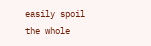easily spoil the whole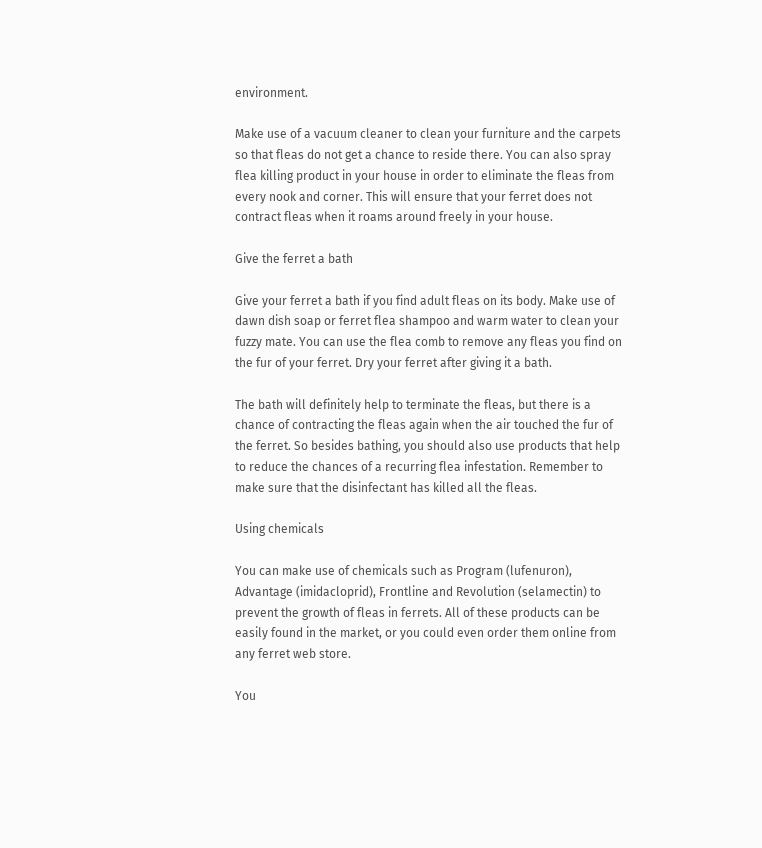environment.

Make use of a vacuum cleaner to clean your furniture and the carpets so that fleas do not get a chance to reside there. You can also spray flea killing product in your house in order to eliminate the fleas from every nook and corner. This will ensure that your ferret does not contract fleas when it roams around freely in your house.

Give the ferret a bath

Give your ferret a bath if you find adult fleas on its body. Make use of dawn dish soap or ferret flea shampoo and warm water to clean your fuzzy mate. You can use the flea comb to remove any fleas you find on the fur of your ferret. Dry your ferret after giving it a bath.

The bath will definitely help to terminate the fleas, but there is a chance of contracting the fleas again when the air touched the fur of the ferret. So besides bathing, you should also use products that help to reduce the chances of a recurring flea infestation. Remember to make sure that the disinfectant has killed all the fleas.

Using chemicals

You can make use of chemicals such as Program (lufenuron), Advantage (imidacloprid), Frontline and Revolution (selamectin) to prevent the growth of fleas in ferrets. All of these products can be easily found in the market, or you could even order them online from any ferret web store.

You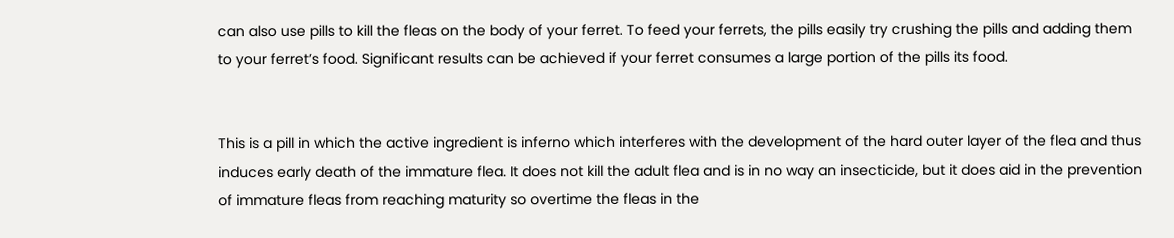can also use pills to kill the fleas on the body of your ferret. To feed your ferrets, the pills easily try crushing the pills and adding them to your ferret’s food. Significant results can be achieved if your ferret consumes a large portion of the pills its food.


This is a pill in which the active ingredient is inferno which interferes with the development of the hard outer layer of the flea and thus induces early death of the immature flea. It does not kill the adult flea and is in no way an insecticide, but it does aid in the prevention of immature fleas from reaching maturity so overtime the fleas in the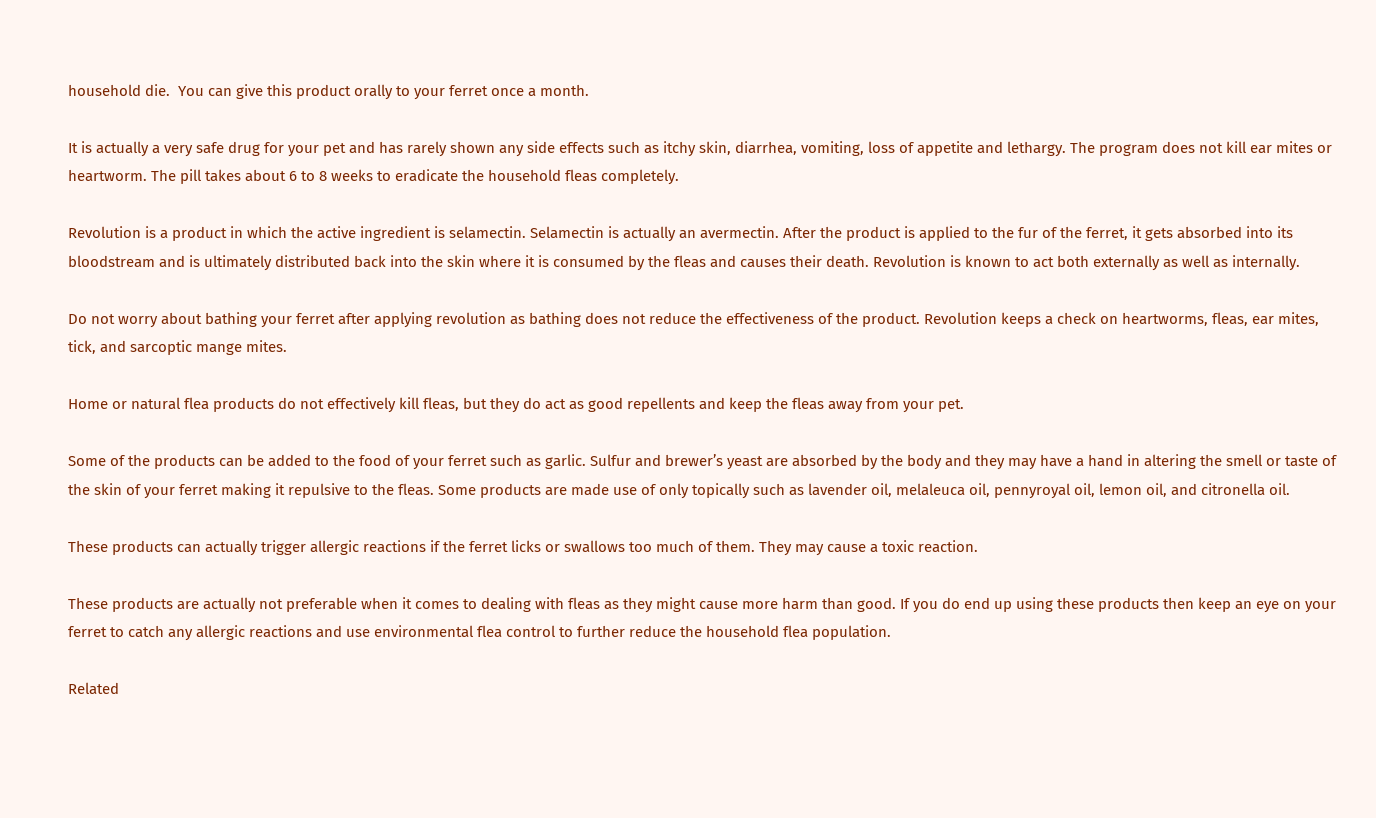household die.  You can give this product orally to your ferret once a month.

It is actually a very safe drug for your pet and has rarely shown any side effects such as itchy skin, diarrhea, vomiting, loss of appetite and lethargy. The program does not kill ear mites or heartworm. The pill takes about 6 to 8 weeks to eradicate the household fleas completely.

Revolution is a product in which the active ingredient is selamectin. Selamectin is actually an avermectin. After the product is applied to the fur of the ferret, it gets absorbed into its bloodstream and is ultimately distributed back into the skin where it is consumed by the fleas and causes their death. Revolution is known to act both externally as well as internally.

Do not worry about bathing your ferret after applying revolution as bathing does not reduce the effectiveness of the product. Revolution keeps a check on heartworms, fleas, ear mites, tick, and sarcoptic mange mites.

Home or natural flea products do not effectively kill fleas, but they do act as good repellents and keep the fleas away from your pet.

Some of the products can be added to the food of your ferret such as garlic. Sulfur and brewer’s yeast are absorbed by the body and they may have a hand in altering the smell or taste of the skin of your ferret making it repulsive to the fleas. Some products are made use of only topically such as lavender oil, melaleuca oil, pennyroyal oil, lemon oil, and citronella oil.

These products can actually trigger allergic reactions if the ferret licks or swallows too much of them. They may cause a toxic reaction.

These products are actually not preferable when it comes to dealing with fleas as they might cause more harm than good. If you do end up using these products then keep an eye on your ferret to catch any allergic reactions and use environmental flea control to further reduce the household flea population.

Related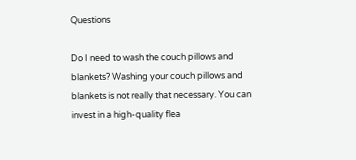Questions

Do I need to wash the couch pillows and blankets? Washing your couch pillows and blankets is not really that necessary. You can invest in a high-quality flea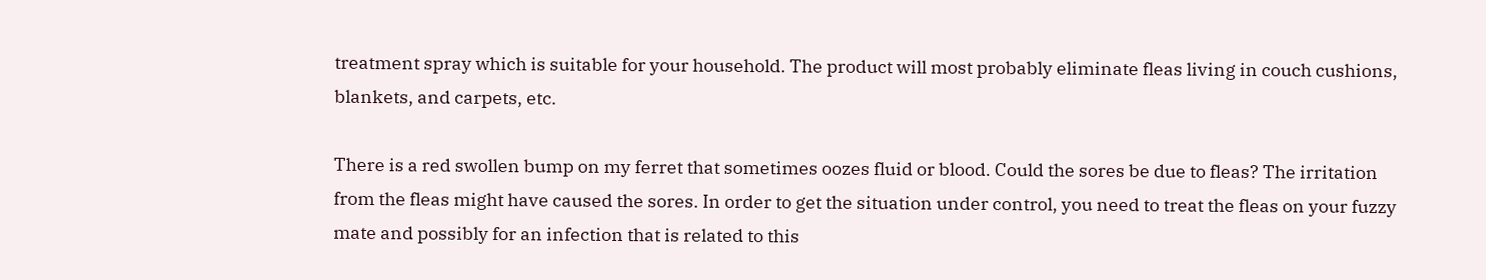treatment spray which is suitable for your household. The product will most probably eliminate fleas living in couch cushions, blankets, and carpets, etc.

There is a red swollen bump on my ferret that sometimes oozes fluid or blood. Could the sores be due to fleas? The irritation from the fleas might have caused the sores. In order to get the situation under control, you need to treat the fleas on your fuzzy mate and possibly for an infection that is related to this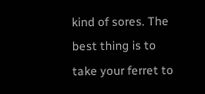kind of sores. The best thing is to take your ferret to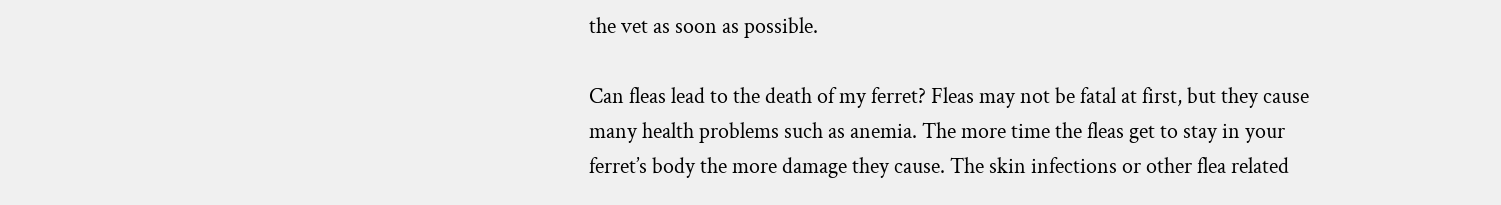the vet as soon as possible.

Can fleas lead to the death of my ferret? Fleas may not be fatal at first, but they cause many health problems such as anemia. The more time the fleas get to stay in your ferret’s body the more damage they cause. The skin infections or other flea related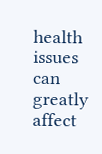health issues can greatly affect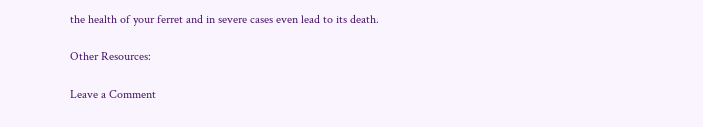the health of your ferret and in severe cases even lead to its death.

Other Resources:

Leave a Comment